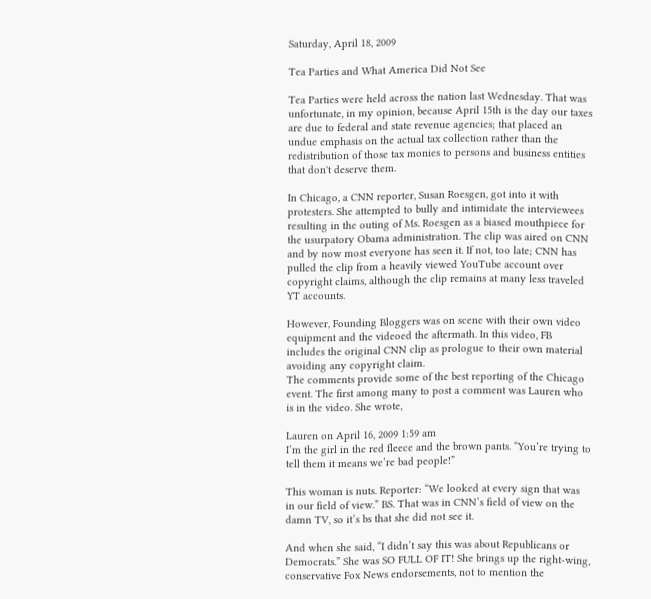Saturday, April 18, 2009

Tea Parties and What America Did Not See

Tea Parties were held across the nation last Wednesday. That was unfortunate, in my opinion, because April 15th is the day our taxes are due to federal and state revenue agencies; that placed an undue emphasis on the actual tax collection rather than the redistribution of those tax monies to persons and business entities that don't deserve them.

In Chicago, a CNN reporter, Susan Roesgen, got into it with protesters. She attempted to bully and intimidate the interviewees resulting in the outing of Ms. Roesgen as a biased mouthpiece for the usurpatory Obama administration. The clip was aired on CNN and by now most everyone has seen it. If not, too late; CNN has pulled the clip from a heavily viewed YouTube account over copyright claims, although the clip remains at many less traveled YT accounts.

However, Founding Bloggers was on scene with their own video equipment and the videoed the aftermath. In this video, FB includes the original CNN clip as prologue to their own material avoiding any copyright claim.
The comments provide some of the best reporting of the Chicago event. The first among many to post a comment was Lauren who is in the video. She wrote,

Lauren on April 16, 2009 1:59 am
I’m the girl in the red fleece and the brown pants. “You’re trying to tell them it means we’re bad people!”

This woman is nuts. Reporter: “We looked at every sign that was in our field of view.” BS. That was in CNN’s field of view on the damn TV, so it’s bs that she did not see it.

And when she said, “I didn’t say this was about Republicans or Democrats.” She was SO FULL OF IT! She brings up the right-wing, conservative Fox News endorsements, not to mention the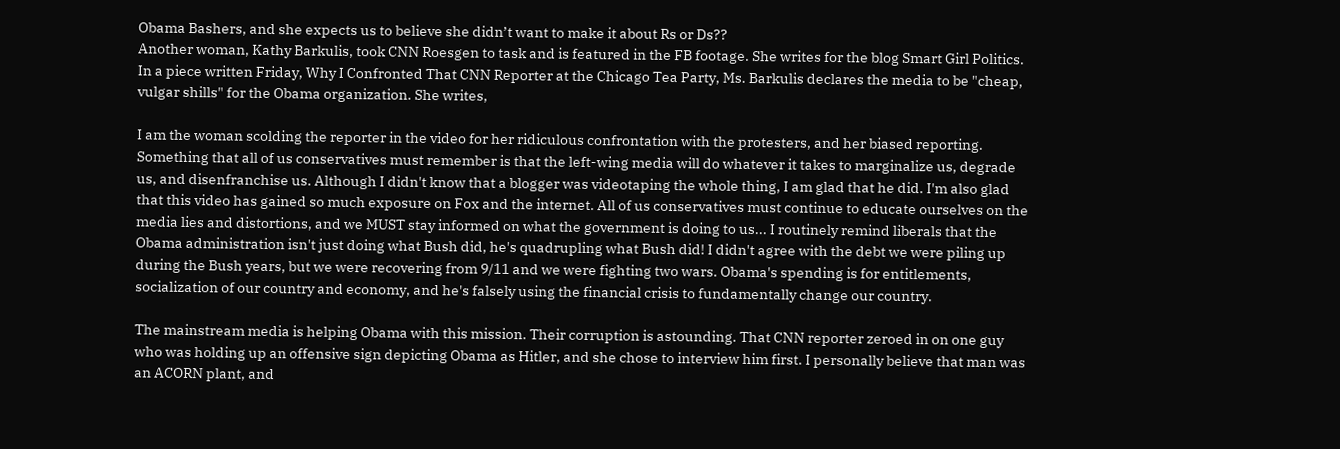Obama Bashers, and she expects us to believe she didn’t want to make it about Rs or Ds??
Another woman, Kathy Barkulis, took CNN Roesgen to task and is featured in the FB footage. She writes for the blog Smart Girl Politics. In a piece written Friday, Why I Confronted That CNN Reporter at the Chicago Tea Party, Ms. Barkulis declares the media to be "cheap, vulgar shills" for the Obama organization. She writes,

I am the woman scolding the reporter in the video for her ridiculous confrontation with the protesters, and her biased reporting. Something that all of us conservatives must remember is that the left-wing media will do whatever it takes to marginalize us, degrade us, and disenfranchise us. Although I didn't know that a blogger was videotaping the whole thing, I am glad that he did. I'm also glad that this video has gained so much exposure on Fox and the internet. All of us conservatives must continue to educate ourselves on the media lies and distortions, and we MUST stay informed on what the government is doing to us... I routinely remind liberals that the Obama administration isn't just doing what Bush did, he's quadrupling what Bush did! I didn't agree with the debt we were piling up during the Bush years, but we were recovering from 9/11 and we were fighting two wars. Obama's spending is for entitlements, socialization of our country and economy, and he's falsely using the financial crisis to fundamentally change our country.

The mainstream media is helping Obama with this mission. Their corruption is astounding. That CNN reporter zeroed in on one guy who was holding up an offensive sign depicting Obama as Hitler, and she chose to interview him first. I personally believe that man was an ACORN plant, and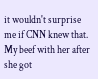it wouldn't surprise me if CNN knew that. My beef with her after she got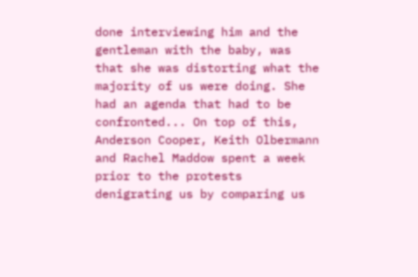done interviewing him and the gentleman with the baby, was that she was distorting what the majority of us were doing. She had an agenda that had to be confronted... On top of this, Anderson Cooper, Keith Olbermann and Rachel Maddow spent a week prior to the protests denigrating us by comparing us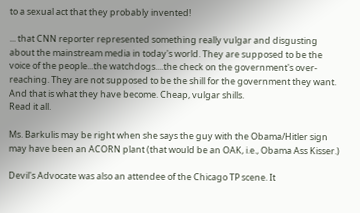to a sexual act that they probably invented!

... that CNN reporter represented something really vulgar and disgusting about the mainstream media in today's world. They are supposed to be the voice of the people...the watchdogs....the check on the government's over-reaching. They are not supposed to be the shill for the government they want. And that is what they have become. Cheap, vulgar shills.
Read it all.

Ms. Barkulis may be right when she says the guy with the Obama/Hitler sign may have been an ACORN plant (that would be an OAK, i.e., Obama Ass Kisser.)

Devil's Advocate was also an attendee of the Chicago TP scene. It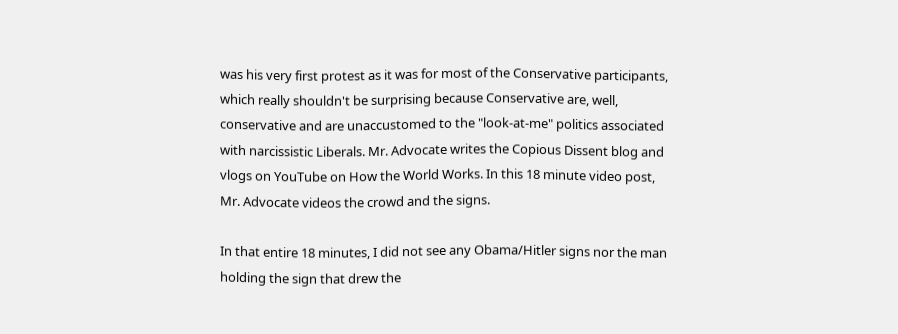was his very first protest as it was for most of the Conservative participants, which really shouldn't be surprising because Conservative are, well, conservative and are unaccustomed to the "look-at-me" politics associated with narcissistic Liberals. Mr. Advocate writes the Copious Dissent blog and vlogs on YouTube on How the World Works. In this 18 minute video post, Mr. Advocate videos the crowd and the signs.

In that entire 18 minutes, I did not see any Obama/Hitler signs nor the man holding the sign that drew the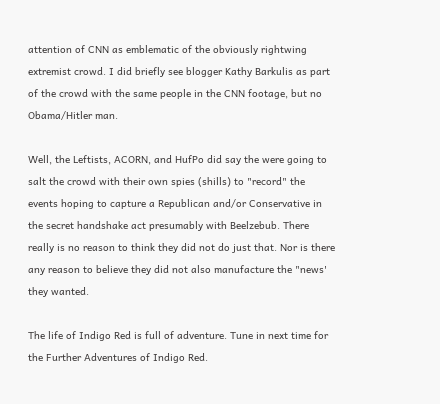attention of CNN as emblematic of the obviously rightwing extremist crowd. I did briefly see blogger Kathy Barkulis as part of the crowd with the same people in the CNN footage, but no Obama/Hitler man.

Well, the Leftists, ACORN, and HufPo did say the were going to salt the crowd with their own spies (shills) to "record" the events hoping to capture a Republican and/or Conservative in the secret handshake act presumably with Beelzebub. There really is no reason to think they did not do just that. Nor is there any reason to believe they did not also manufacture the "news' they wanted.

The life of Indigo Red is full of adventure. Tune in next time for the Further Adventures of Indigo Red.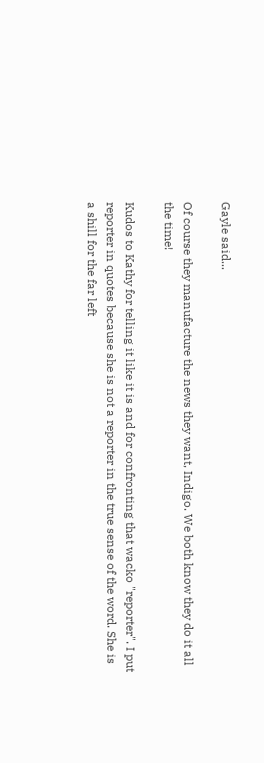Gayle said...

Of course they manufacture the news they want, Indigo. We both know they do it all the time!

Kudos to Kathy for telling it like it is and for confronting that wacko "reporter". I put reporter in quotes because she is not a reporter in the true sense of the word. She is a shill for the far left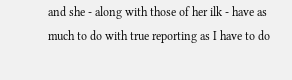and she - along with those of her ilk - have as much to do with true reporting as I have to do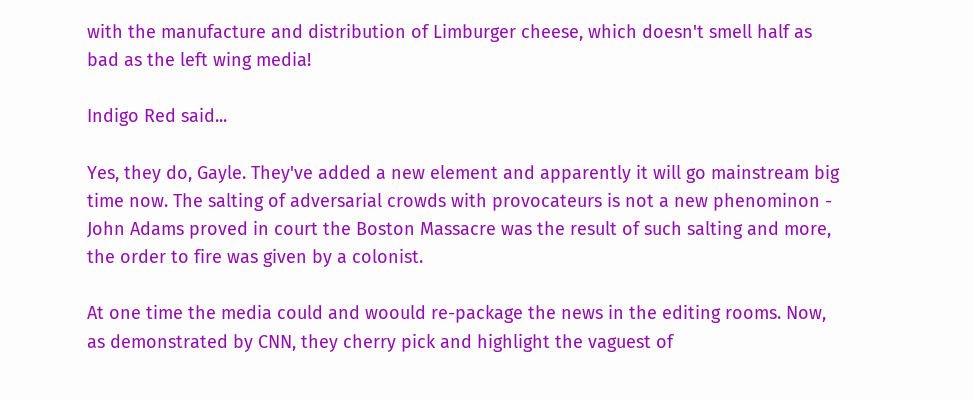with the manufacture and distribution of Limburger cheese, which doesn't smell half as bad as the left wing media!

Indigo Red said...

Yes, they do, Gayle. They've added a new element and apparently it will go mainstream big time now. The salting of adversarial crowds with provocateurs is not a new phenominon - John Adams proved in court the Boston Massacre was the result of such salting and more, the order to fire was given by a colonist.

At one time the media could and woould re-package the news in the editing rooms. Now, as demonstrated by CNN, they cherry pick and highlight the vaguest of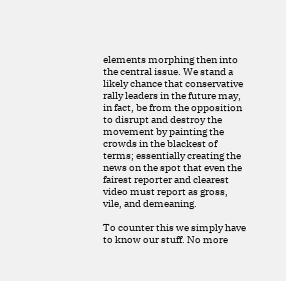elements morphing then into the central issue. We stand a likely chance that conservative rally leaders in the future may, in fact, be from the opposition to disrupt and destroy the movement by painting the crowds in the blackest of terms; essentially creating the news on the spot that even the fairest reporter and clearest video must report as gross, vile, and demeaning.

To counter this we simply have to know our stuff. No more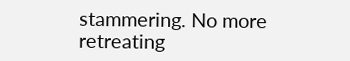stammering. No more retreating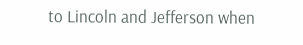to Lincoln and Jefferson when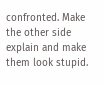confronted. Make the other side explain and make them look stupid.